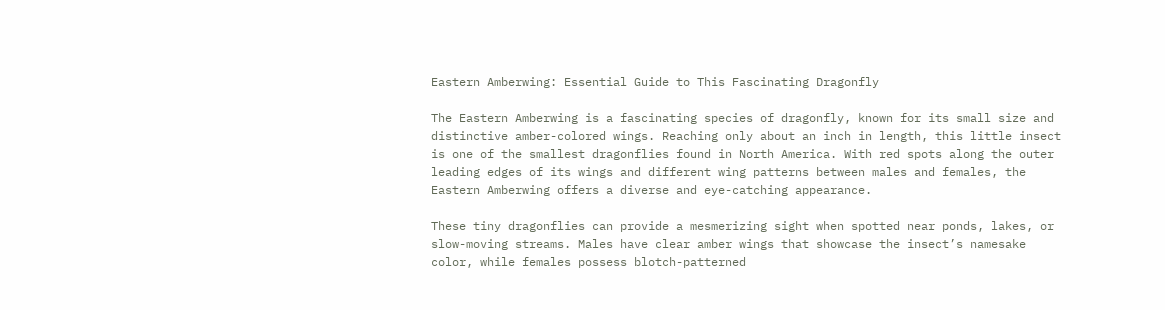Eastern Amberwing: Essential Guide to This Fascinating Dragonfly

The Eastern Amberwing is a fascinating species of dragonfly, known for its small size and distinctive amber-colored wings. Reaching only about an inch in length, this little insect is one of the smallest dragonflies found in North America. With red spots along the outer leading edges of its wings and different wing patterns between males and females, the Eastern Amberwing offers a diverse and eye-catching appearance.

These tiny dragonflies can provide a mesmerizing sight when spotted near ponds, lakes, or slow-moving streams. Males have clear amber wings that showcase the insect’s namesake color, while females possess blotch-patterned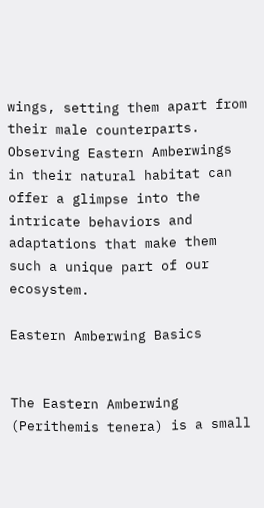wings, setting them apart from their male counterparts. Observing Eastern Amberwings in their natural habitat can offer a glimpse into the intricate behaviors and adaptations that make them such a unique part of our ecosystem.

Eastern Amberwing Basics


The Eastern Amberwing (Perithemis tenera) is a small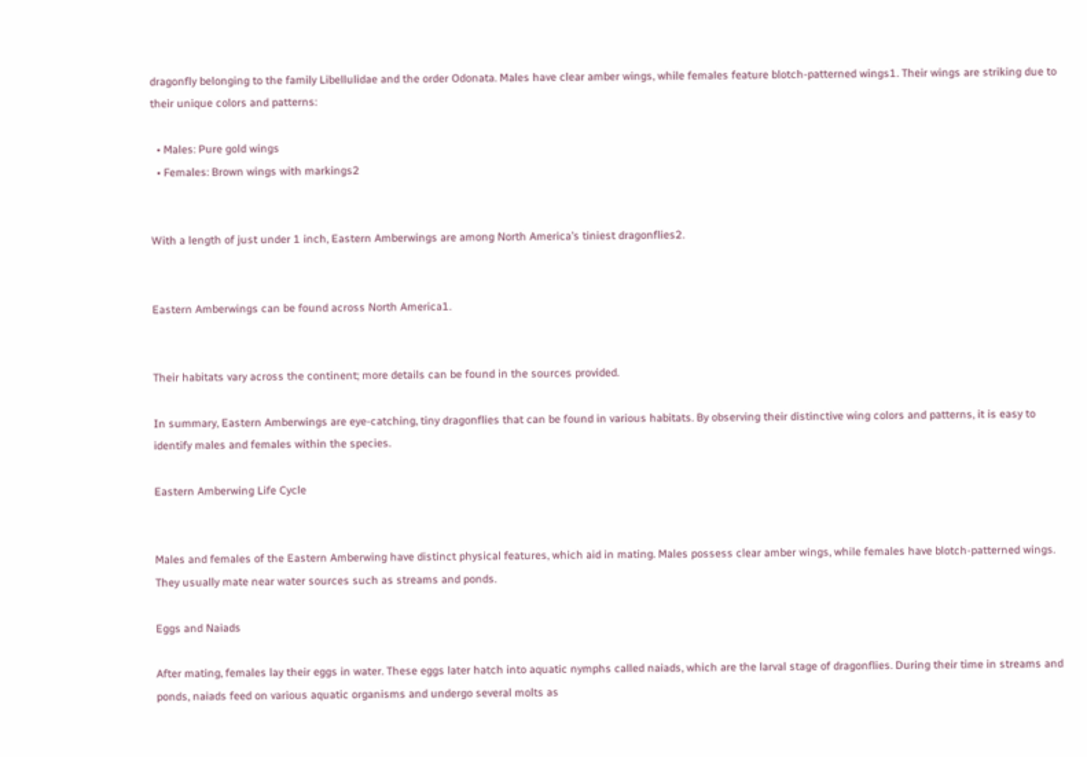dragonfly belonging to the family Libellulidae and the order Odonata. Males have clear amber wings, while females feature blotch-patterned wings1. Their wings are striking due to their unique colors and patterns:

  • Males: Pure gold wings
  • Females: Brown wings with markings2


With a length of just under 1 inch, Eastern Amberwings are among North America’s tiniest dragonflies2.


Eastern Amberwings can be found across North America1.


Their habitats vary across the continent; more details can be found in the sources provided.

In summary, Eastern Amberwings are eye-catching, tiny dragonflies that can be found in various habitats. By observing their distinctive wing colors and patterns, it is easy to identify males and females within the species.

Eastern Amberwing Life Cycle


Males and females of the Eastern Amberwing have distinct physical features, which aid in mating. Males possess clear amber wings, while females have blotch-patterned wings. They usually mate near water sources such as streams and ponds.

Eggs and Naiads

After mating, females lay their eggs in water. These eggs later hatch into aquatic nymphs called naiads, which are the larval stage of dragonflies. During their time in streams and ponds, naiads feed on various aquatic organisms and undergo several molts as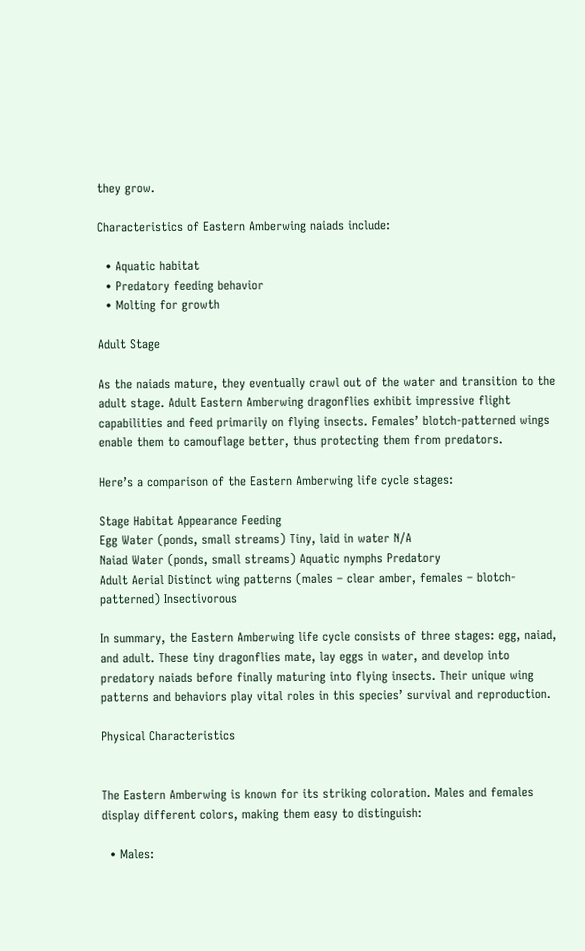they grow.

Characteristics of Eastern Amberwing naiads include:

  • Aquatic habitat
  • Predatory feeding behavior
  • Molting for growth

Adult Stage

As the naiads mature, they eventually crawl out of the water and transition to the adult stage. Adult Eastern Amberwing dragonflies exhibit impressive flight capabilities and feed primarily on flying insects. Females’ blotch-patterned wings enable them to camouflage better, thus protecting them from predators.

Here’s a comparison of the Eastern Amberwing life cycle stages:

Stage Habitat Appearance Feeding
Egg Water (ponds, small streams) Tiny, laid in water N/A
Naiad Water (ponds, small streams) Aquatic nymphs Predatory
Adult Aerial Distinct wing patterns (males – clear amber, females – blotch-patterned) Insectivorous

In summary, the Eastern Amberwing life cycle consists of three stages: egg, naiad, and adult. These tiny dragonflies mate, lay eggs in water, and develop into predatory naiads before finally maturing into flying insects. Their unique wing patterns and behaviors play vital roles in this species’ survival and reproduction.

Physical Characteristics


The Eastern Amberwing is known for its striking coloration. Males and females display different colors, making them easy to distinguish:

  • Males: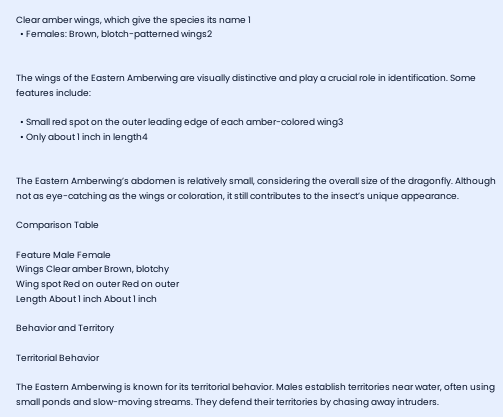Clear amber wings, which give the species its name 1
  • Females: Brown, blotch-patterned wings2


The wings of the Eastern Amberwing are visually distinctive and play a crucial role in identification. Some features include:

  • Small red spot on the outer leading edge of each amber-colored wing3
  • Only about 1 inch in length4


The Eastern Amberwing’s abdomen is relatively small, considering the overall size of the dragonfly. Although not as eye-catching as the wings or coloration, it still contributes to the insect’s unique appearance.

Comparison Table

Feature Male Female
Wings Clear amber Brown, blotchy
Wing spot Red on outer Red on outer
Length About 1 inch About 1 inch

Behavior and Territory

Territorial Behavior

The Eastern Amberwing is known for its territorial behavior. Males establish territories near water, often using small ponds and slow-moving streams. They defend their territories by chasing away intruders.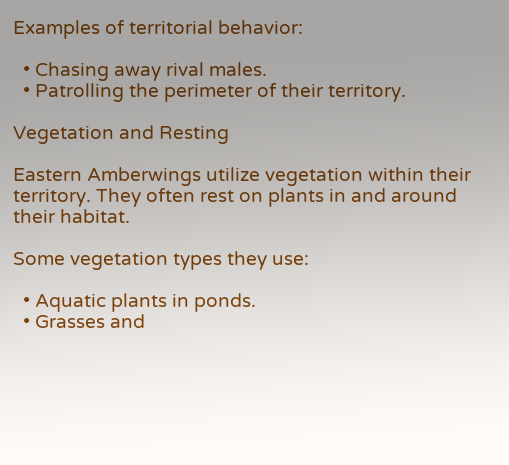Examples of territorial behavior:

  • Chasing away rival males.
  • Patrolling the perimeter of their territory.

Vegetation and Resting

Eastern Amberwings utilize vegetation within their territory. They often rest on plants in and around their habitat.

Some vegetation types they use:

  • Aquatic plants in ponds.
  • Grasses and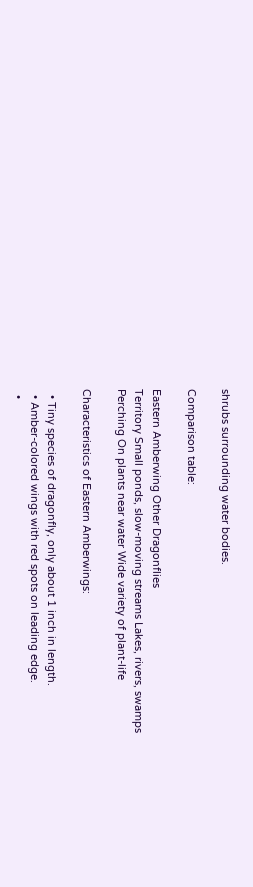shrubs surrounding water bodies.

Comparison table:

Eastern Amberwing Other Dragonflies
Territory Small ponds, slow-moving streams Lakes, rivers, swamps
Perching On plants near water Wide variety of plant-life

Characteristics of Eastern Amberwings:

  • Tiny species of dragonfly, only about 1 inch in length.
  • Amber-colored wings with red spots on leading edge.
  •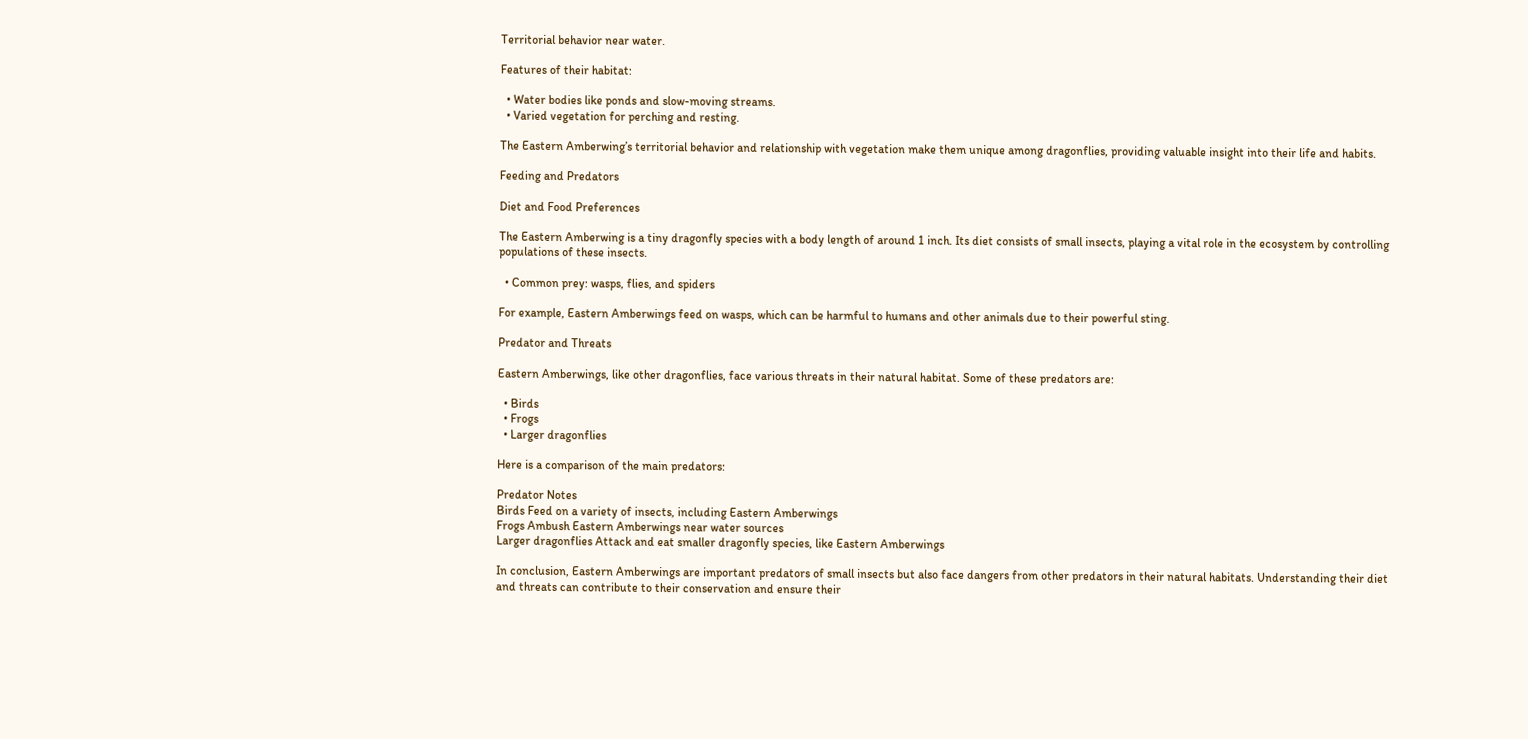Territorial behavior near water.

Features of their habitat:

  • Water bodies like ponds and slow-moving streams.
  • Varied vegetation for perching and resting.

The Eastern Amberwing’s territorial behavior and relationship with vegetation make them unique among dragonflies, providing valuable insight into their life and habits.

Feeding and Predators

Diet and Food Preferences

The Eastern Amberwing is a tiny dragonfly species with a body length of around 1 inch. Its diet consists of small insects, playing a vital role in the ecosystem by controlling populations of these insects.

  • Common prey: wasps, flies, and spiders

For example, Eastern Amberwings feed on wasps, which can be harmful to humans and other animals due to their powerful sting.

Predator and Threats

Eastern Amberwings, like other dragonflies, face various threats in their natural habitat. Some of these predators are:

  • Birds
  • Frogs
  • Larger dragonflies

Here is a comparison of the main predators:

Predator Notes
Birds Feed on a variety of insects, including Eastern Amberwings
Frogs Ambush Eastern Amberwings near water sources
Larger dragonflies Attack and eat smaller dragonfly species, like Eastern Amberwings

In conclusion, Eastern Amberwings are important predators of small insects but also face dangers from other predators in their natural habitats. Understanding their diet and threats can contribute to their conservation and ensure their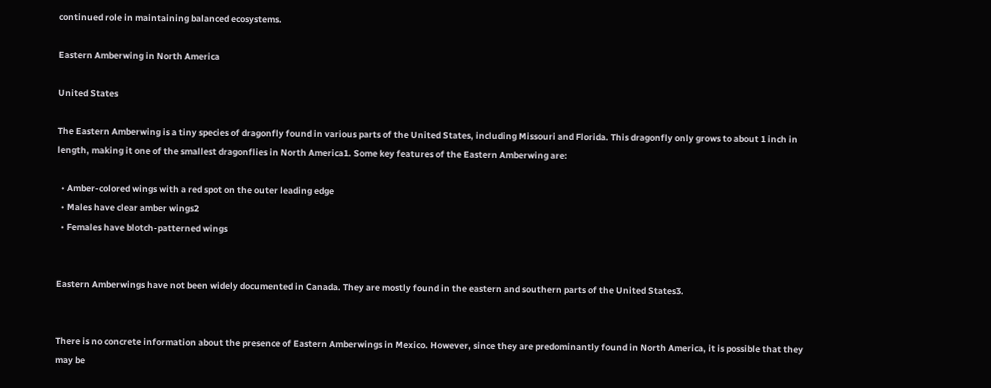continued role in maintaining balanced ecosystems.

Eastern Amberwing in North America

United States

The Eastern Amberwing is a tiny species of dragonfly found in various parts of the United States, including Missouri and Florida. This dragonfly only grows to about 1 inch in length, making it one of the smallest dragonflies in North America1. Some key features of the Eastern Amberwing are:

  • Amber-colored wings with a red spot on the outer leading edge
  • Males have clear amber wings2
  • Females have blotch-patterned wings


Eastern Amberwings have not been widely documented in Canada. They are mostly found in the eastern and southern parts of the United States3.


There is no concrete information about the presence of Eastern Amberwings in Mexico. However, since they are predominantly found in North America, it is possible that they may be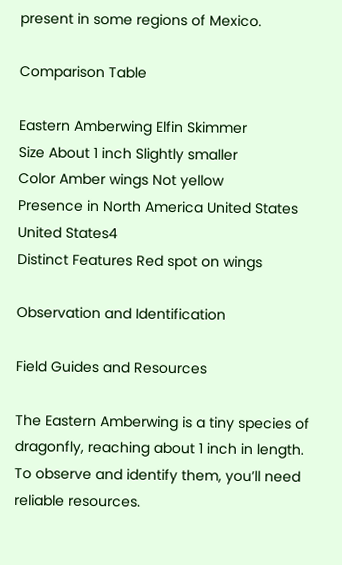present in some regions of Mexico.

Comparison Table

Eastern Amberwing Elfin Skimmer
Size About 1 inch Slightly smaller
Color Amber wings Not yellow
Presence in North America United States United States4
Distinct Features Red spot on wings

Observation and Identification

Field Guides and Resources

The Eastern Amberwing is a tiny species of dragonfly, reaching about 1 inch in length. To observe and identify them, you’ll need reliable resources.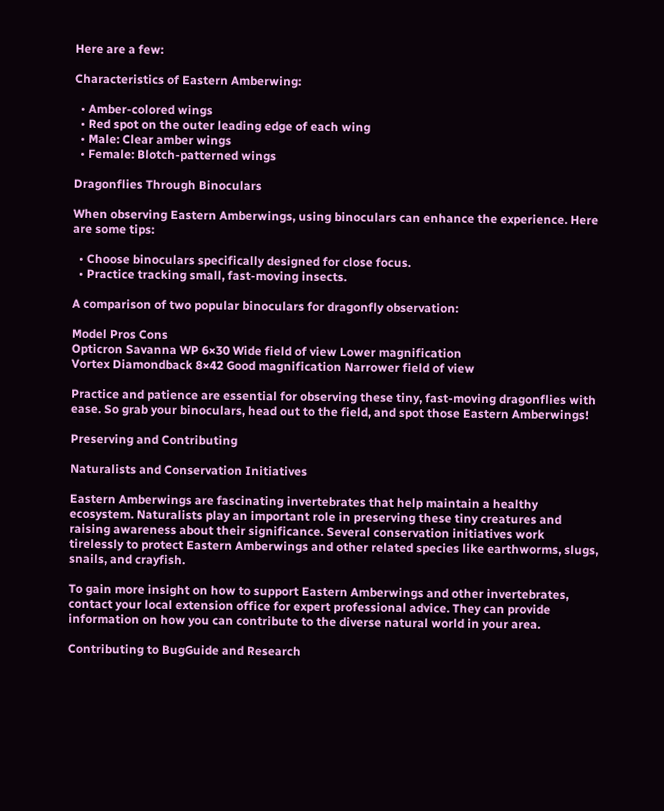Here are a few:

Characteristics of Eastern Amberwing:

  • Amber-colored wings
  • Red spot on the outer leading edge of each wing
  • Male: Clear amber wings
  • Female: Blotch-patterned wings

Dragonflies Through Binoculars

When observing Eastern Amberwings, using binoculars can enhance the experience. Here are some tips:

  • Choose binoculars specifically designed for close focus.
  • Practice tracking small, fast-moving insects.

A comparison of two popular binoculars for dragonfly observation:

Model Pros Cons
Opticron Savanna WP 6×30 Wide field of view Lower magnification
Vortex Diamondback 8×42 Good magnification Narrower field of view

Practice and patience are essential for observing these tiny, fast-moving dragonflies with ease. So grab your binoculars, head out to the field, and spot those Eastern Amberwings!

Preserving and Contributing

Naturalists and Conservation Initiatives

Eastern Amberwings are fascinating invertebrates that help maintain a healthy ecosystem. Naturalists play an important role in preserving these tiny creatures and raising awareness about their significance. Several conservation initiatives work tirelessly to protect Eastern Amberwings and other related species like earthworms, slugs, snails, and crayfish.

To gain more insight on how to support Eastern Amberwings and other invertebrates, contact your local extension office for expert professional advice. They can provide information on how you can contribute to the diverse natural world in your area.

Contributing to BugGuide and Research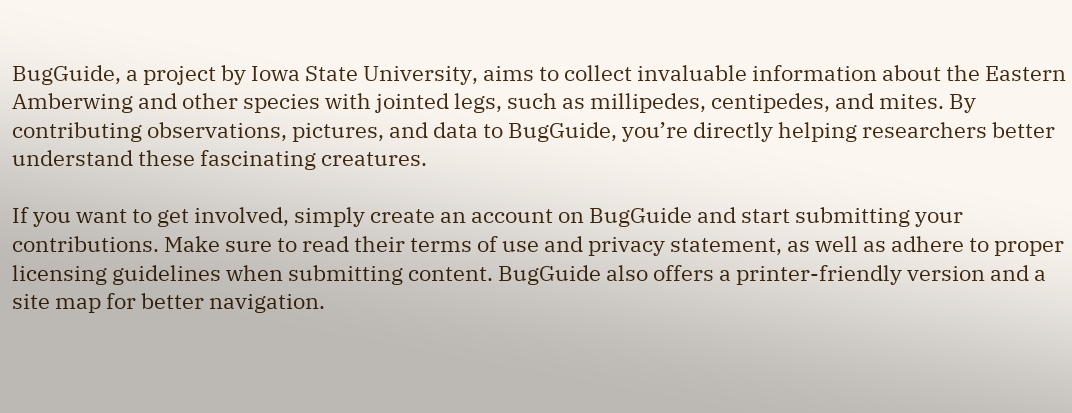BugGuide, a project by Iowa State University, aims to collect invaluable information about the Eastern Amberwing and other species with jointed legs, such as millipedes, centipedes, and mites. By contributing observations, pictures, and data to BugGuide, you’re directly helping researchers better understand these fascinating creatures.

If you want to get involved, simply create an account on BugGuide and start submitting your contributions. Make sure to read their terms of use and privacy statement, as well as adhere to proper licensing guidelines when submitting content. BugGuide also offers a printer-friendly version and a site map for better navigation.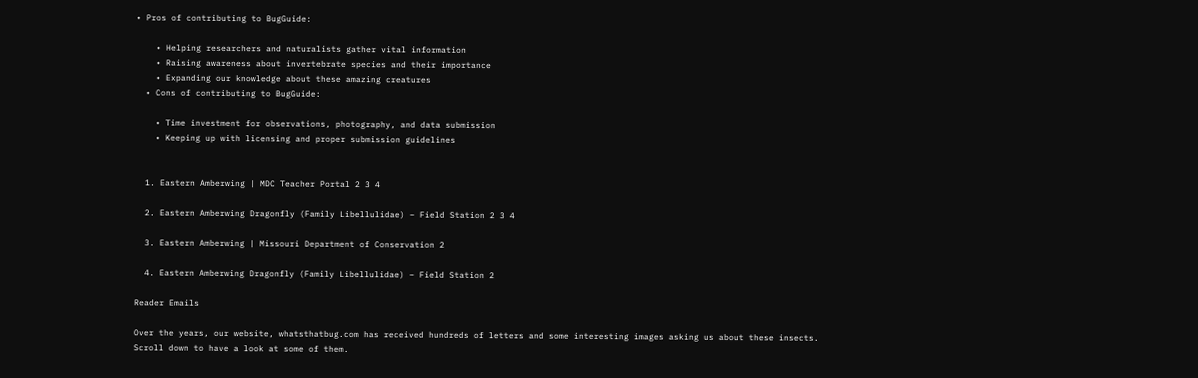• Pros of contributing to BugGuide:

    • Helping researchers and naturalists gather vital information
    • Raising awareness about invertebrate species and their importance
    • Expanding our knowledge about these amazing creatures
  • Cons of contributing to BugGuide:

    • Time investment for observations, photography, and data submission
    • Keeping up with licensing and proper submission guidelines


  1. Eastern Amberwing | MDC Teacher Portal 2 3 4

  2. Eastern Amberwing Dragonfly (Family Libellulidae) – Field Station 2 3 4

  3. Eastern Amberwing | Missouri Department of Conservation 2

  4. Eastern Amberwing Dragonfly (Family Libellulidae) – Field Station 2

Reader Emails

Over the years, our website, whatsthatbug.com has received hundreds of letters and some interesting images asking us about these insects. Scroll down to have a look at some of them.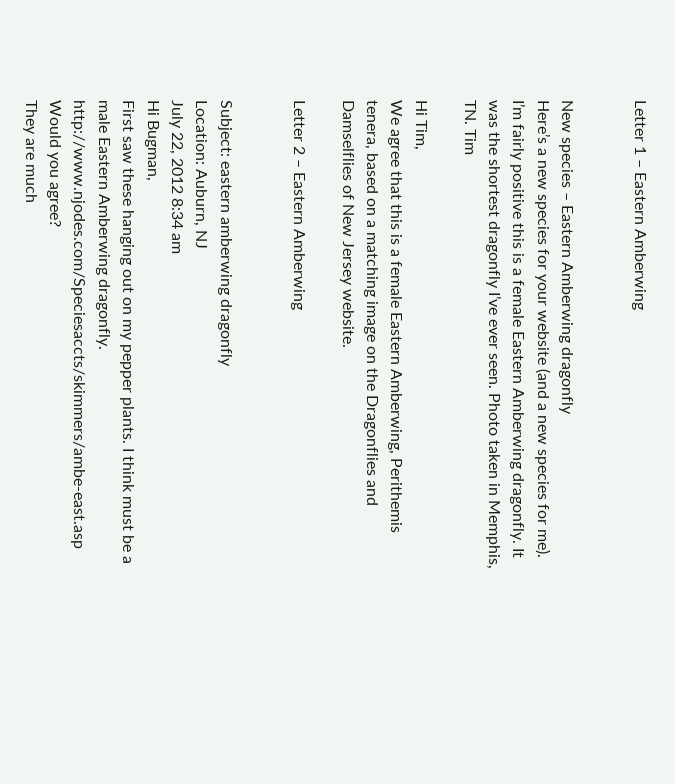Letter 1 – Eastern Amberwing


New species – Eastern Amberwing dragonfly
Here’s a new species for your website (and a new species for me). I’m fairly positive this is a female Eastern Amberwing dragonfly. It was the shortest dragonfly I’ve ever seen. Photo taken in Memphis, TN. Tim

Hi Tim,
We agree that this is a female Eastern Amberwing, Perithemis tenera, based on a matching image on the Dragonflies and Damselflies of New Jersey website.

Letter 2 – Eastern Amberwing


Subject: eastern amberwing dragonfly
Location: Auburn, NJ
July 22, 2012 8:34 am
Hi Bugman,
First saw these hanging out on my pepper plants. I think must be a male Eastern Amberwing dragonfly. http://www.njodes.com/Speciesaccts/skimmers/ambe-east.asp
Would you agree?
They are much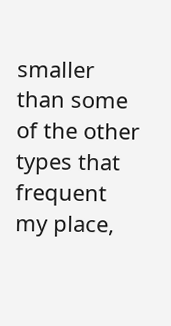smaller than some of the other types that frequent my place,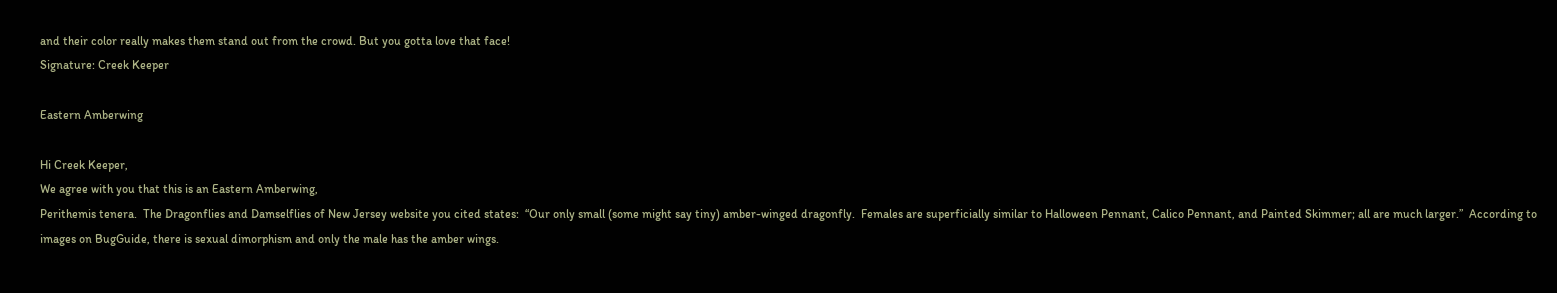and their color really makes them stand out from the crowd. But you gotta love that face!
Signature: Creek Keeper

Eastern Amberwing

Hi Creek Keeper,
We agree with you that this is an Eastern Amberwing,
Perithemis tenera.  The Dragonflies and Damselflies of New Jersey website you cited states:  “Our only small (some might say tiny) amber-winged dragonfly.  Females are superficially similar to Halloween Pennant, Calico Pennant, and Painted Skimmer; all are much larger.”  According to images on BugGuide, there is sexual dimorphism and only the male has the amber wings.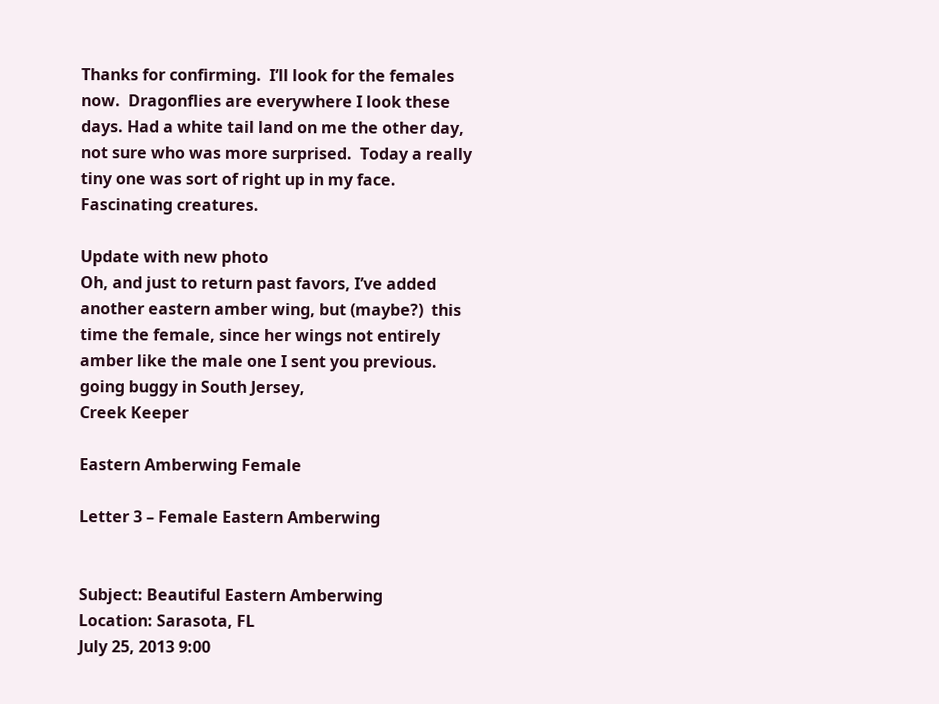Thanks for confirming.  I’ll look for the females now.  Dragonflies are everywhere I look these days. Had a white tail land on me the other day, not sure who was more surprised.  Today a really tiny one was sort of right up in my face.  Fascinating creatures.

Update with new photo
Oh, and just to return past favors, I’ve added another eastern amber wing, but (maybe?)  this time the female, since her wings not entirely amber like the male one I sent you previous.
going buggy in South Jersey,
Creek Keeper

Eastern Amberwing Female

Letter 3 – Female Eastern Amberwing


Subject: Beautiful Eastern Amberwing
Location: Sarasota, FL
July 25, 2013 9:00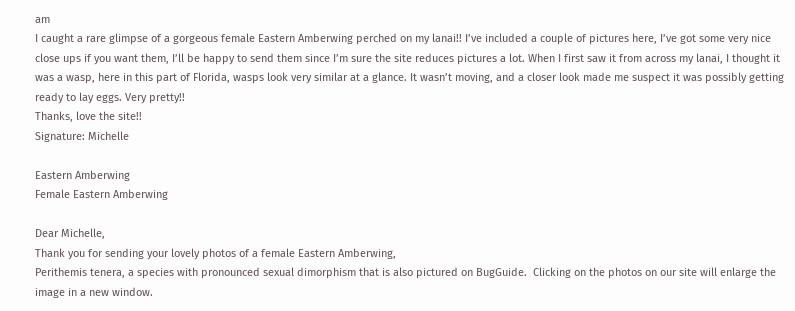am
I caught a rare glimpse of a gorgeous female Eastern Amberwing perched on my lanai!! I’ve included a couple of pictures here, I’ve got some very nice close ups if you want them, I’ll be happy to send them since I’m sure the site reduces pictures a lot. When I first saw it from across my lanai, I thought it was a wasp, here in this part of Florida, wasps look very similar at a glance. It wasn’t moving, and a closer look made me suspect it was possibly getting ready to lay eggs. Very pretty!!
Thanks, love the site!!
Signature: Michelle

Eastern Amberwing
Female Eastern Amberwing

Dear Michelle,
Thank you for sending your lovely photos of a female Eastern Amberwing,
Perithemis tenera, a species with pronounced sexual dimorphism that is also pictured on BugGuide.  Clicking on the photos on our site will enlarge the image in a new window.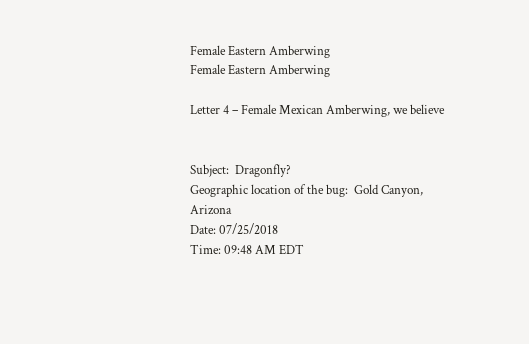Female Eastern Amberwing
Female Eastern Amberwing

Letter 4 – Female Mexican Amberwing, we believe


Subject:  Dragonfly?
Geographic location of the bug:  Gold Canyon, Arizona
Date: 07/25/2018
Time: 09:48 AM EDT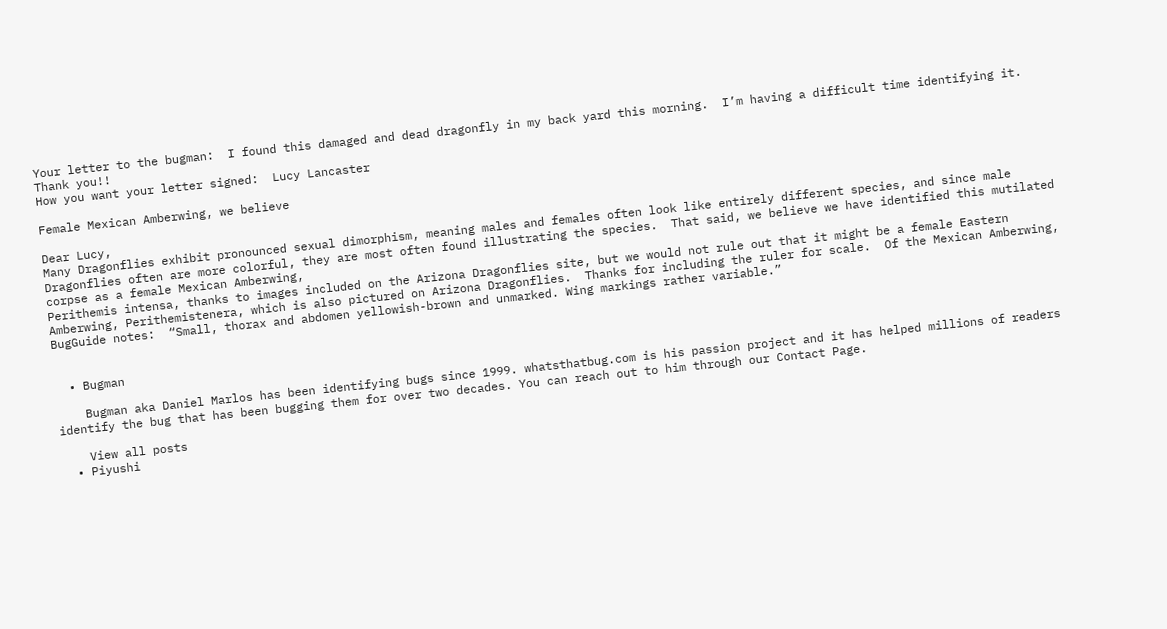Your letter to the bugman:  I found this damaged and dead dragonfly in my back yard this morning.  I’m having a difficult time identifying it.  Thank you!!
How you want your letter signed:  Lucy Lancaster

Female Mexican Amberwing, we believe

Dear Lucy,
Many Dragonflies exhibit pronounced sexual dimorphism, meaning males and females often look like entirely different species, and since male Dragonflies often are more colorful, they are most often found illustrating the species.  That said, we believe we have identified this mutilated corpse as a female Mexican Amberwing,
Perithemis intensa, thanks to images included on the Arizona Dragonflies site, but we would not rule out that it might be a female Eastern Amberwing, Perithemistenera, which is also pictured on Arizona Dragonflies.  Thanks for including the ruler for scale.  Of the Mexican Amberwing, BugGuide notes:  “Small, thorax and abdomen yellowish-brown and unmarked. Wing markings rather variable.”


  • Bugman

    Bugman aka Daniel Marlos has been identifying bugs since 1999. whatsthatbug.com is his passion project and it has helped millions of readers identify the bug that has been bugging them for over two decades. You can reach out to him through our Contact Page.

    View all posts
  • Piyushi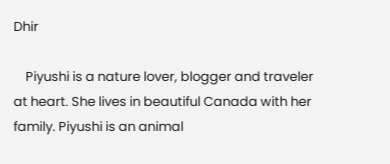Dhir

    Piyushi is a nature lover, blogger and traveler at heart. She lives in beautiful Canada with her family. Piyushi is an animal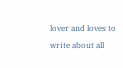lover and loves to write about all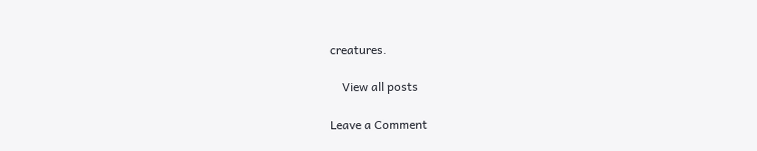creatures.

    View all posts

Leave a Comment